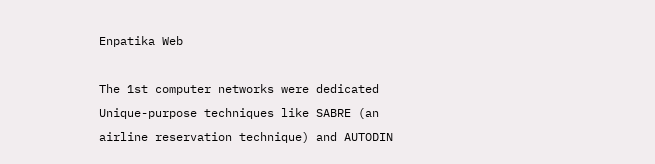Enpatika Web

The 1st computer networks were dedicated Unique-purpose techniques like SABRE (an airline reservation technique) and AUTODIN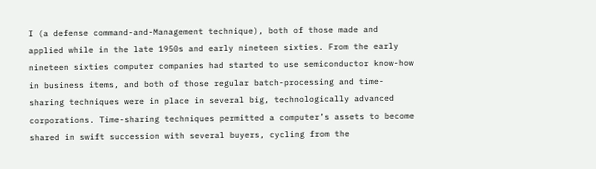I (a defense command-and-Management technique), both of those made and applied while in the late 1950s and early nineteen sixties. From the early nineteen sixties computer companies had started to use semiconductor know-how in business items, and both of those regular batch-processing and time-sharing techniques were in place in several big, technologically advanced corporations. Time-sharing techniques permitted a computer’s assets to become shared in swift succession with several buyers, cycling from the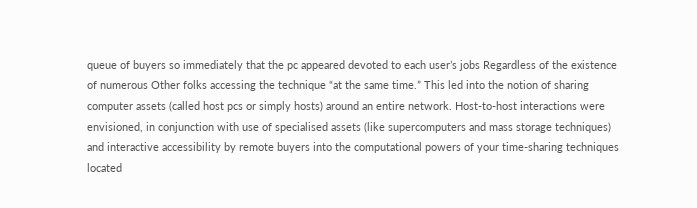queue of buyers so immediately that the pc appeared devoted to each user’s jobs Regardless of the existence of numerous Other folks accessing the technique “at the same time.” This led into the notion of sharing computer assets (called host pcs or simply hosts) around an entire network. Host-to-host interactions were envisioned, in conjunction with use of specialised assets (like supercomputers and mass storage techniques) and interactive accessibility by remote buyers into the computational powers of your time-sharing techniques located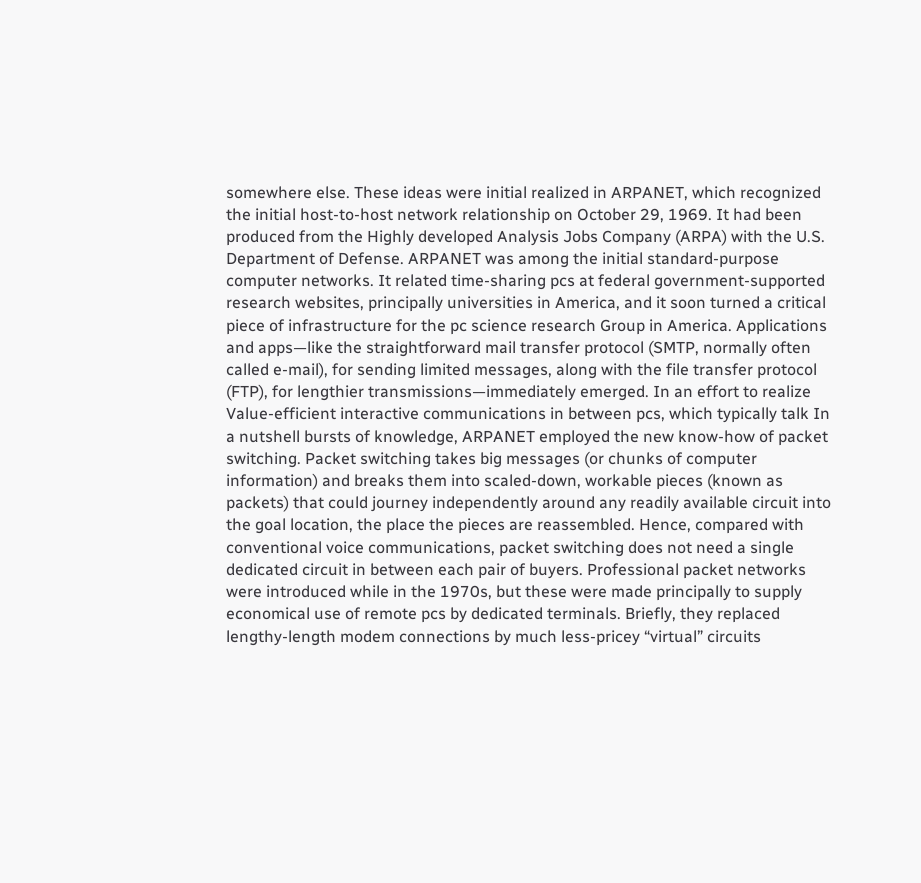somewhere else. These ideas were initial realized in ARPANET, which recognized the initial host-to-host network relationship on October 29, 1969. It had been produced from the Highly developed Analysis Jobs Company (ARPA) with the U.S. Department of Defense. ARPANET was among the initial standard-purpose computer networks. It related time-sharing pcs at federal government-supported research websites, principally universities in America, and it soon turned a critical piece of infrastructure for the pc science research Group in America. Applications and apps—like the straightforward mail transfer protocol (SMTP, normally often called e-mail), for sending limited messages, along with the file transfer protocol (FTP), for lengthier transmissions—immediately emerged. In an effort to realize Value-efficient interactive communications in between pcs, which typically talk In a nutshell bursts of knowledge, ARPANET employed the new know-how of packet switching. Packet switching takes big messages (or chunks of computer information) and breaks them into scaled-down, workable pieces (known as packets) that could journey independently around any readily available circuit into the goal location, the place the pieces are reassembled. Hence, compared with conventional voice communications, packet switching does not need a single dedicated circuit in between each pair of buyers. Professional packet networks were introduced while in the 1970s, but these were made principally to supply economical use of remote pcs by dedicated terminals. Briefly, they replaced lengthy-length modem connections by much less-pricey “virtual” circuits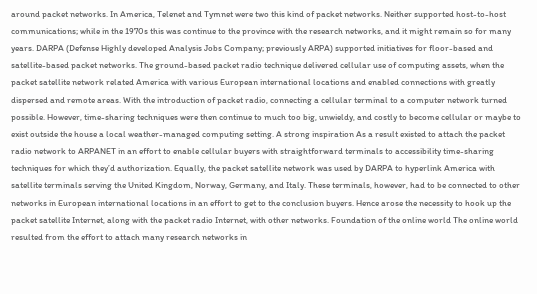around packet networks. In America, Telenet and Tymnet were two this kind of packet networks. Neither supported host-to-host communications; while in the 1970s this was continue to the province with the research networks, and it might remain so for many years. DARPA (Defense Highly developed Analysis Jobs Company; previously ARPA) supported initiatives for floor-based and satellite-based packet networks. The ground-based packet radio technique delivered cellular use of computing assets, when the packet satellite network related America with various European international locations and enabled connections with greatly dispersed and remote areas. With the introduction of packet radio, connecting a cellular terminal to a computer network turned possible. However, time-sharing techniques were then continue to much too big, unwieldy, and costly to become cellular or maybe to exist outside the house a local weather-managed computing setting. A strong inspiration As a result existed to attach the packet radio network to ARPANET in an effort to enable cellular buyers with straightforward terminals to accessibility time-sharing techniques for which they’d authorization. Equally, the packet satellite network was used by DARPA to hyperlink America with satellite terminals serving the United Kingdom, Norway, Germany, and Italy. These terminals, however, had to be connected to other networks in European international locations in an effort to get to the conclusion buyers. Hence arose the necessity to hook up the packet satellite Internet, along with the packet radio Internet, with other networks. Foundation of the online world The online world resulted from the effort to attach many research networks in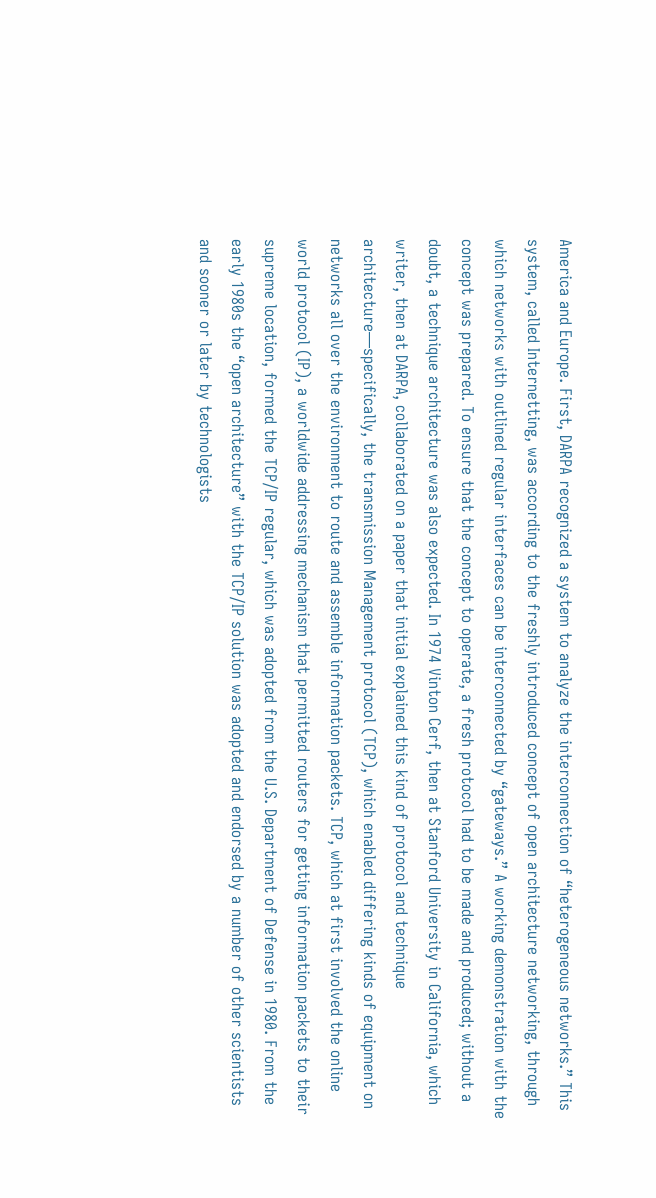America and Europe. First, DARPA recognized a system to analyze the interconnection of “heterogeneous networks.” This system, called Internetting, was according to the freshly introduced concept of open architecture networking, through which networks with outlined regular interfaces can be interconnected by “gateways.” A working demonstration with the concept was prepared. To ensure that the concept to operate, a fresh protocol had to be made and produced; without a doubt, a technique architecture was also expected. In 1974 Vinton Cerf, then at Stanford University in California, which writer, then at DARPA, collaborated on a paper that initial explained this kind of protocol and technique architecture—specifically, the transmission Management protocol (TCP), which enabled differing kinds of equipment on networks all over the environment to route and assemble information packets. TCP, which at first involved the online world protocol (IP), a worldwide addressing mechanism that permitted routers for getting information packets to their supreme location, formed the TCP/IP regular, which was adopted from the U.S. Department of Defense in 1980. From the early 1980s the “open architecture” with the TCP/IP solution was adopted and endorsed by a number of other scientists and sooner or later by technologists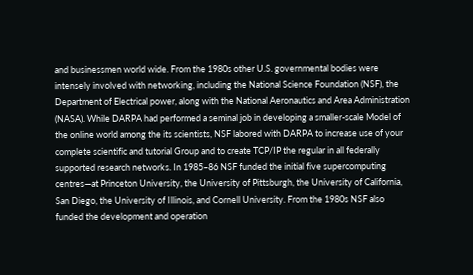and businessmen world wide. From the 1980s other U.S. governmental bodies were intensely involved with networking, including the National Science Foundation (NSF), the Department of Electrical power, along with the National Aeronautics and Area Administration (NASA). While DARPA had performed a seminal job in developing a smaller-scale Model of the online world among the its scientists, NSF labored with DARPA to increase use of your complete scientific and tutorial Group and to create TCP/IP the regular in all federally supported research networks. In 1985–86 NSF funded the initial five supercomputing centres—at Princeton University, the University of Pittsburgh, the University of California, San Diego, the University of Illinois, and Cornell University. From the 1980s NSF also funded the development and operation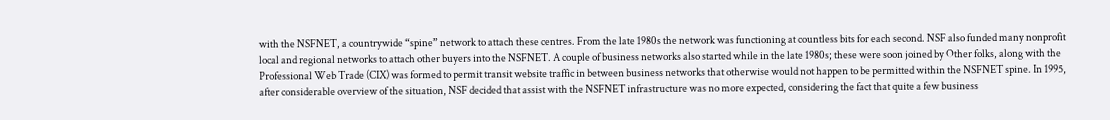with the NSFNET, a countrywide “spine” network to attach these centres. From the late 1980s the network was functioning at countless bits for each second. NSF also funded many nonprofit local and regional networks to attach other buyers into the NSFNET. A couple of business networks also started while in the late 1980s; these were soon joined by Other folks, along with the Professional Web Trade (CIX) was formed to permit transit website traffic in between business networks that otherwise would not happen to be permitted within the NSFNET spine. In 1995, after considerable overview of the situation, NSF decided that assist with the NSFNET infrastructure was no more expected, considering the fact that quite a few business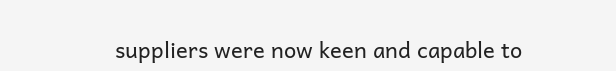suppliers were now keen and capable to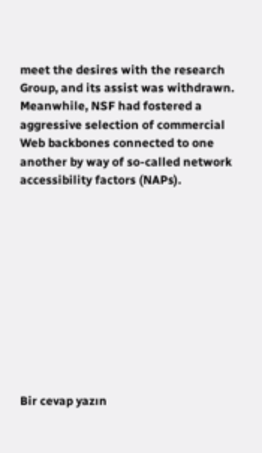meet the desires with the research Group, and its assist was withdrawn. Meanwhile, NSF had fostered a aggressive selection of commercial Web backbones connected to one another by way of so-called network accessibility factors (NAPs).











Bir cevap yazın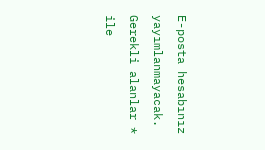E-posta hesabınız yayımlanmayacak. Gerekli alanlar * ile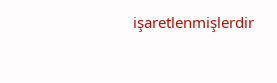işaretlenmişlerdir